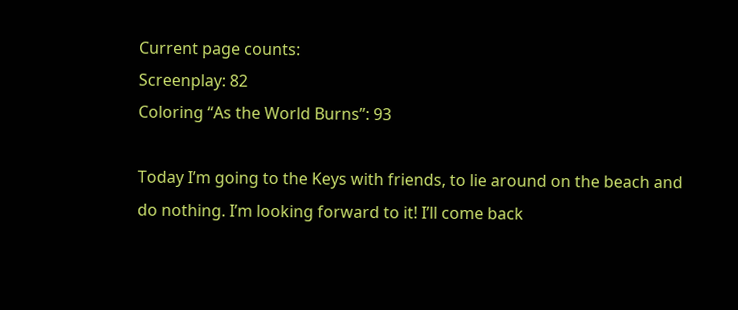Current page counts:
Screenplay: 82
Coloring “As the World Burns”: 93

Today I’m going to the Keys with friends, to lie around on the beach and do nothing. I’m looking forward to it! I’ll come back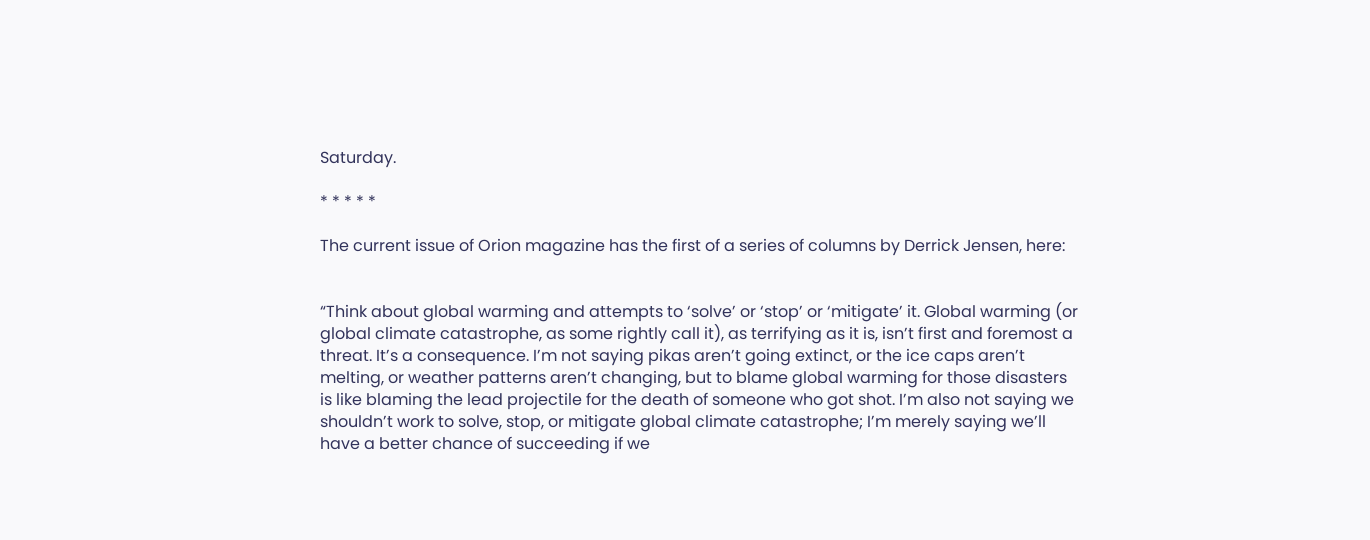Saturday.

* * * * *

The current issue of Orion magazine has the first of a series of columns by Derrick Jensen, here:


“Think about global warming and attempts to ‘solve’ or ‘stop’ or ‘mitigate’ it. Global warming (or global climate catastrophe, as some rightly call it), as terrifying as it is, isn’t first and foremost a threat. It’s a consequence. I’m not saying pikas aren’t going extinct, or the ice caps aren’t melting, or weather patterns aren’t changing, but to blame global warming for those disasters is like blaming the lead projectile for the death of someone who got shot. I’m also not saying we shouldn’t work to solve, stop, or mitigate global climate catastrophe; I’m merely saying we’ll have a better chance of succeeding if we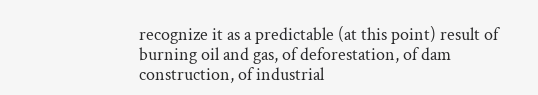recognize it as a predictable (at this point) result of burning oil and gas, of deforestation, of dam construction, of industrial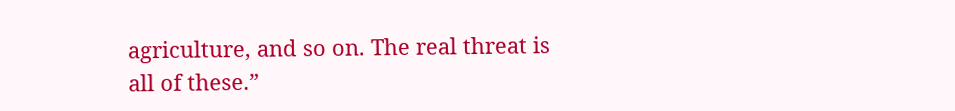agriculture, and so on. The real threat is all of these.”